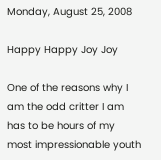Monday, August 25, 2008

Happy Happy Joy Joy

One of the reasons why I am the odd critter I am has to be hours of my most impressionable youth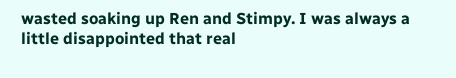wasted soaking up Ren and Stimpy. I was always a little disappointed that real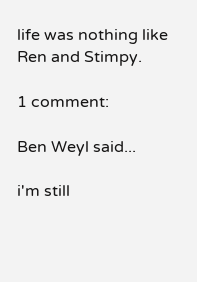life was nothing like Ren and Stimpy.

1 comment:

Ben Weyl said...

i'm still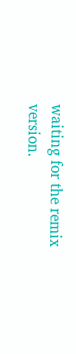waiting for the remix version.